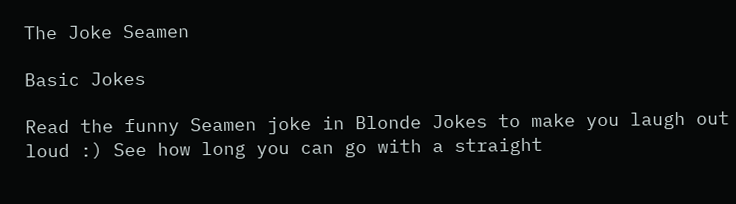The Joke Seamen

Basic Jokes

Read the funny Seamen joke in Blonde Jokes to make you laugh out loud :) See how long you can go with a straight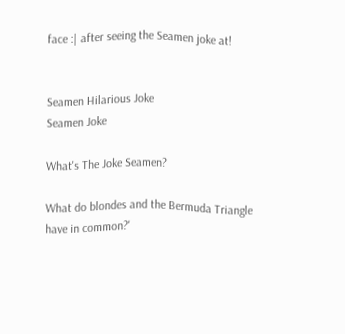face :| after seeing the Seamen joke at!


Seamen Hilarious Joke
Seamen Joke

What's The Joke Seamen?

What do blondes and the Bermuda Triangle have in common?'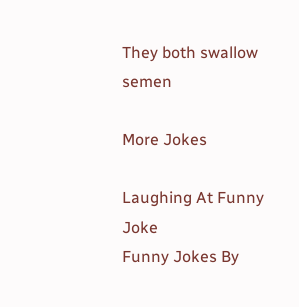They both swallow semen

More Jokes

Laughing At Funny Joke
Funny Jokes By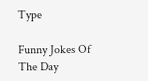Type

Funny Jokes Of The Day